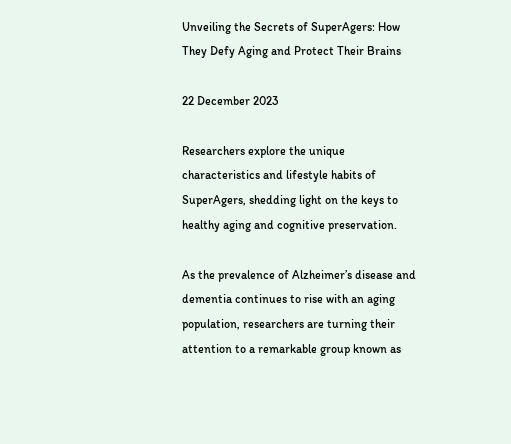Unveiling the Secrets of SuperAgers: How They Defy Aging and Protect Their Brains

22 December 2023

Researchers explore the unique characteristics and lifestyle habits of SuperAgers, shedding light on the keys to healthy aging and cognitive preservation.

As the prevalence of Alzheimer’s disease and dementia continues to rise with an aging population, researchers are turning their attention to a remarkable group known as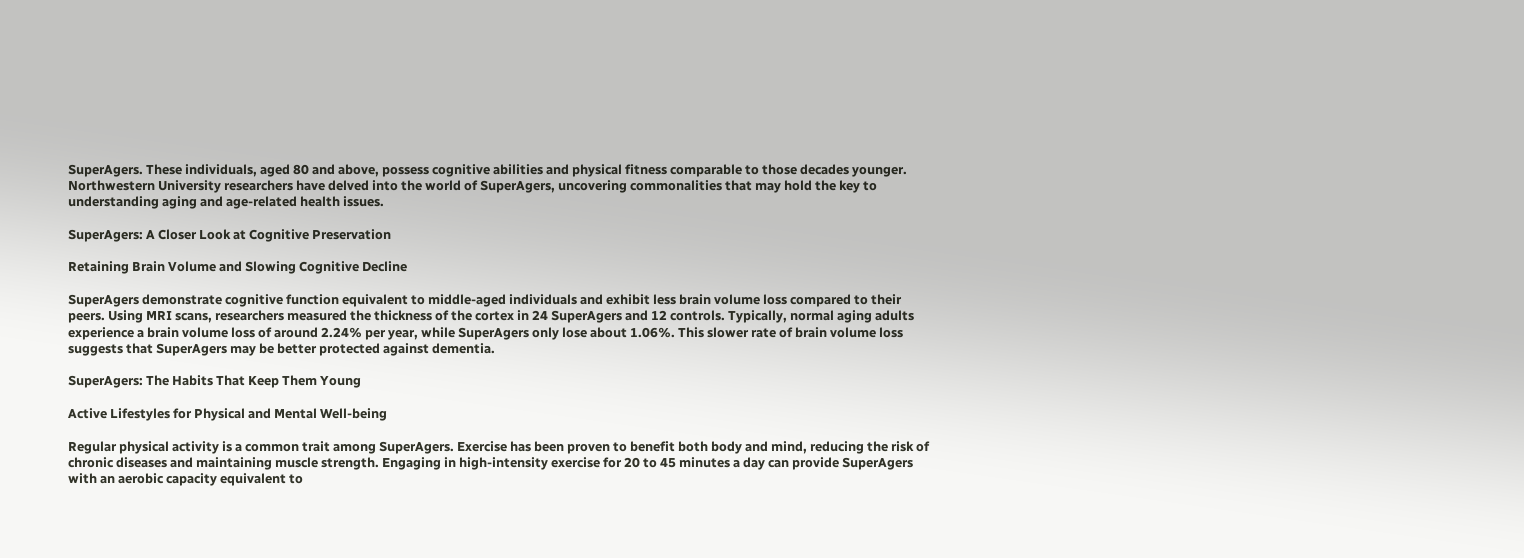SuperAgers. These individuals, aged 80 and above, possess cognitive abilities and physical fitness comparable to those decades younger. Northwestern University researchers have delved into the world of SuperAgers, uncovering commonalities that may hold the key to understanding aging and age-related health issues.

SuperAgers: A Closer Look at Cognitive Preservation

Retaining Brain Volume and Slowing Cognitive Decline

SuperAgers demonstrate cognitive function equivalent to middle-aged individuals and exhibit less brain volume loss compared to their peers. Using MRI scans, researchers measured the thickness of the cortex in 24 SuperAgers and 12 controls. Typically, normal aging adults experience a brain volume loss of around 2.24% per year, while SuperAgers only lose about 1.06%. This slower rate of brain volume loss suggests that SuperAgers may be better protected against dementia.

SuperAgers: The Habits That Keep Them Young

Active Lifestyles for Physical and Mental Well-being

Regular physical activity is a common trait among SuperAgers. Exercise has been proven to benefit both body and mind, reducing the risk of chronic diseases and maintaining muscle strength. Engaging in high-intensity exercise for 20 to 45 minutes a day can provide SuperAgers with an aerobic capacity equivalent to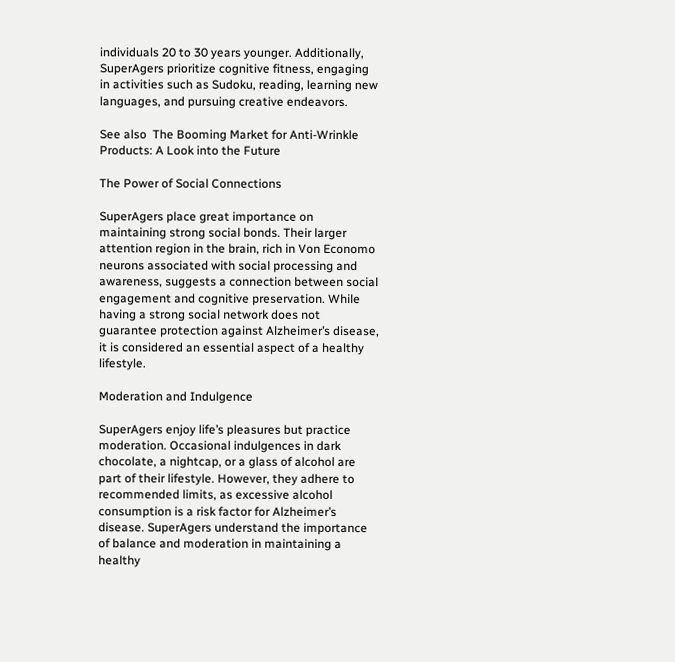individuals 20 to 30 years younger. Additionally, SuperAgers prioritize cognitive fitness, engaging in activities such as Sudoku, reading, learning new languages, and pursuing creative endeavors.

See also  The Booming Market for Anti-Wrinkle Products: A Look into the Future

The Power of Social Connections

SuperAgers place great importance on maintaining strong social bonds. Their larger attention region in the brain, rich in Von Economo neurons associated with social processing and awareness, suggests a connection between social engagement and cognitive preservation. While having a strong social network does not guarantee protection against Alzheimer’s disease, it is considered an essential aspect of a healthy lifestyle.

Moderation and Indulgence

SuperAgers enjoy life’s pleasures but practice moderation. Occasional indulgences in dark chocolate, a nightcap, or a glass of alcohol are part of their lifestyle. However, they adhere to recommended limits, as excessive alcohol consumption is a risk factor for Alzheimer’s disease. SuperAgers understand the importance of balance and moderation in maintaining a healthy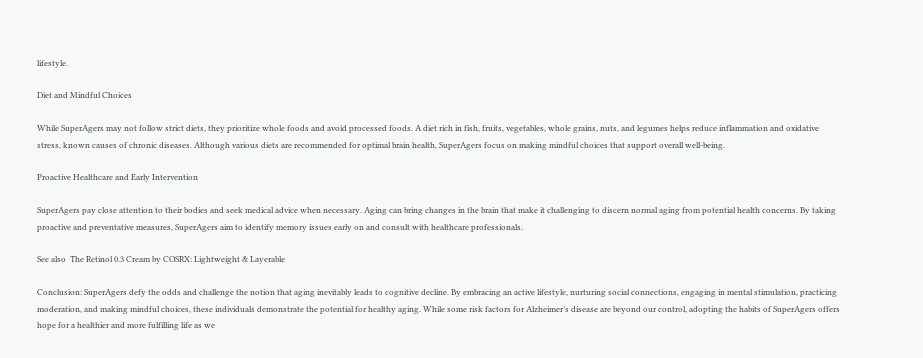lifestyle.

Diet and Mindful Choices

While SuperAgers may not follow strict diets, they prioritize whole foods and avoid processed foods. A diet rich in fish, fruits, vegetables, whole grains, nuts, and legumes helps reduce inflammation and oxidative stress, known causes of chronic diseases. Although various diets are recommended for optimal brain health, SuperAgers focus on making mindful choices that support overall well-being.

Proactive Healthcare and Early Intervention

SuperAgers pay close attention to their bodies and seek medical advice when necessary. Aging can bring changes in the brain that make it challenging to discern normal aging from potential health concerns. By taking proactive and preventative measures, SuperAgers aim to identify memory issues early on and consult with healthcare professionals.

See also  The Retinol 0.3 Cream by COSRX: Lightweight & Layerable

Conclusion: SuperAgers defy the odds and challenge the notion that aging inevitably leads to cognitive decline. By embracing an active lifestyle, nurturing social connections, engaging in mental stimulation, practicing moderation, and making mindful choices, these individuals demonstrate the potential for healthy aging. While some risk factors for Alzheimer’s disease are beyond our control, adopting the habits of SuperAgers offers hope for a healthier and more fulfilling life as we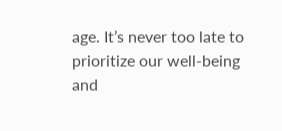age. It’s never too late to prioritize our well-being and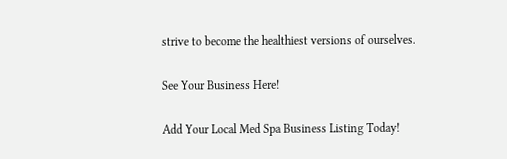strive to become the healthiest versions of ourselves.

See Your Business Here!

Add Your Local Med Spa Business Listing Today!